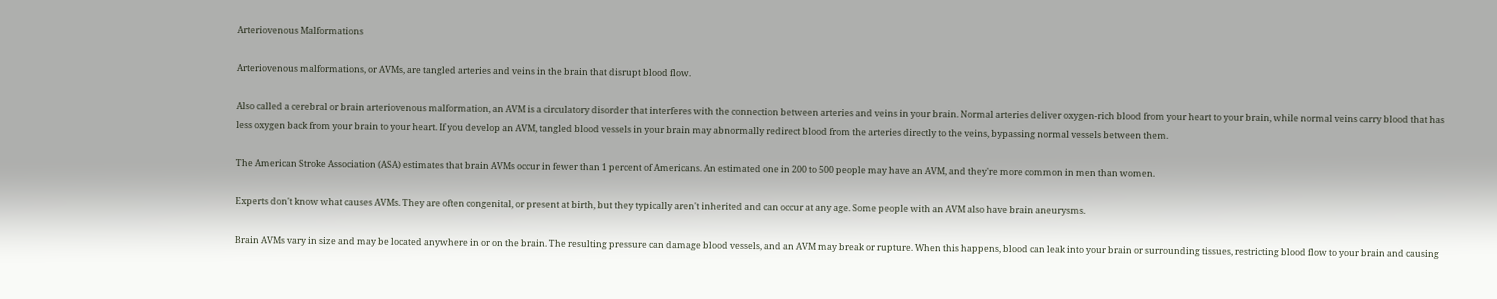Arteriovenous Malformations

Arteriovenous malformations, or AVMs, are tangled arteries and veins in the brain that disrupt blood flow.

Also called a cerebral or brain arteriovenous malformation, an AVM is a circulatory disorder that interferes with the connection between arteries and veins in your brain. Normal arteries deliver oxygen-rich blood from your heart to your brain, while normal veins carry blood that has less oxygen back from your brain to your heart. If you develop an AVM, tangled blood vessels in your brain may abnormally redirect blood from the arteries directly to the veins, bypassing normal vessels between them.

The American Stroke Association (ASA) estimates that brain AVMs occur in fewer than 1 percent of Americans. An estimated one in 200 to 500 people may have an AVM, and they're more common in men than women.

Experts don't know what causes AVMs. They are often congenital, or present at birth, but they typically aren't inherited and can occur at any age. Some people with an AVM also have brain aneurysms.

Brain AVMs vary in size and may be located anywhere in or on the brain. The resulting pressure can damage blood vessels, and an AVM may break or rupture. When this happens, blood can leak into your brain or surrounding tissues, restricting blood flow to your brain and causing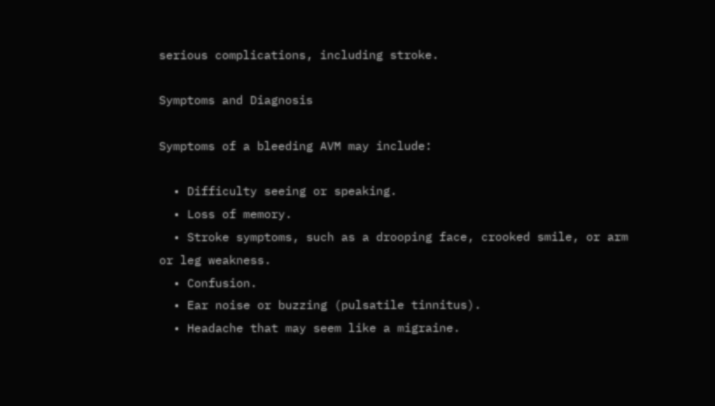serious complications, including stroke.

Symptoms and Diagnosis

Symptoms of a bleeding AVM may include:

  • Difficulty seeing or speaking.
  • Loss of memory.
  • Stroke symptoms, such as a drooping face, crooked smile, or arm or leg weakness.
  • Confusion.
  • Ear noise or buzzing (pulsatile tinnitus).
  • Headache that may seem like a migraine.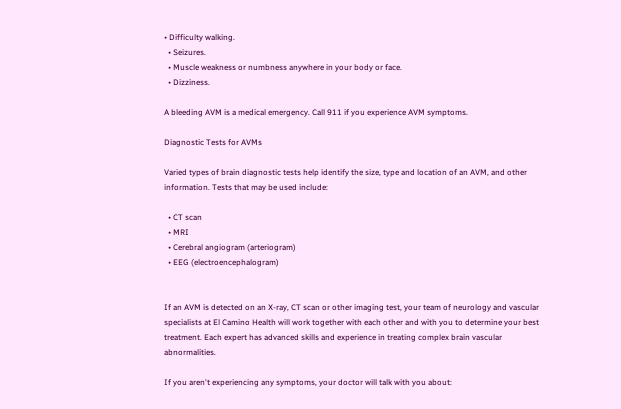• Difficulty walking.
  • Seizures.
  • Muscle weakness or numbness anywhere in your body or face.
  • Dizziness.

A bleeding AVM is a medical emergency. Call 911 if you experience AVM symptoms.

Diagnostic Tests for AVMs

Varied types of brain diagnostic tests help identify the size, type and location of an AVM, and other information. Tests that may be used include:

  • CT scan
  • MRI
  • Cerebral angiogram (arteriogram)
  • EEG (electroencephalogram)


If an AVM is detected on an X-ray, CT scan or other imaging test, your team of neurology and vascular specialists at El Camino Health will work together with each other and with you to determine your best treatment. Each expert has advanced skills and experience in treating complex brain vascular abnormalities.

If you aren't experiencing any symptoms, your doctor will talk with you about: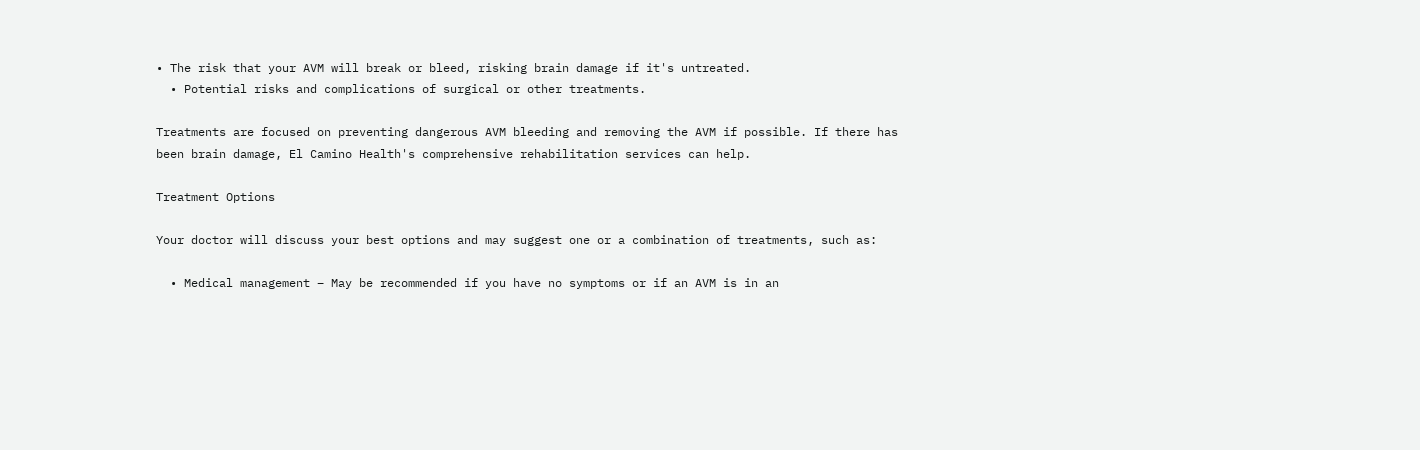• The risk that your AVM will break or bleed, risking brain damage if it's untreated.
  • Potential risks and complications of surgical or other treatments.

Treatments are focused on preventing dangerous AVM bleeding and removing the AVM if possible. If there has been brain damage, El Camino Health's comprehensive rehabilitation services can help.

Treatment Options

Your doctor will discuss your best options and may suggest one or a combination of treatments, such as:

  • Medical management – May be recommended if you have no symptoms or if an AVM is in an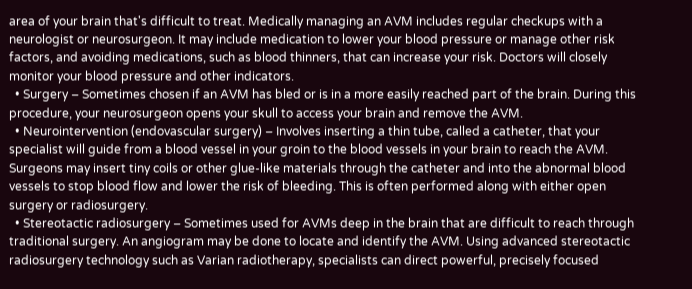area of your brain that's difficult to treat. Medically managing an AVM includes regular checkups with a neurologist or neurosurgeon. It may include medication to lower your blood pressure or manage other risk factors, and avoiding medications, such as blood thinners, that can increase your risk. Doctors will closely monitor your blood pressure and other indicators.
  • Surgery – Sometimes chosen if an AVM has bled or is in a more easily reached part of the brain. During this procedure, your neurosurgeon opens your skull to access your brain and remove the AVM.
  • Neurointervention (endovascular surgery) – Involves inserting a thin tube, called a catheter, that your specialist will guide from a blood vessel in your groin to the blood vessels in your brain to reach the AVM. Surgeons may insert tiny coils or other glue-like materials through the catheter and into the abnormal blood vessels to stop blood flow and lower the risk of bleeding. This is often performed along with either open surgery or radiosurgery.
  • Stereotactic radiosurgery – Sometimes used for AVMs deep in the brain that are difficult to reach through traditional surgery. An angiogram may be done to locate and identify the AVM. Using advanced stereotactic radiosurgery technology such as Varian radiotherapy, specialists can direct powerful, precisely focused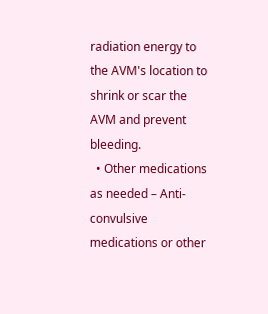radiation energy to the AVM's location to shrink or scar the AVM and prevent bleeding.
  • Other medications as needed – Anti-convulsive medications or other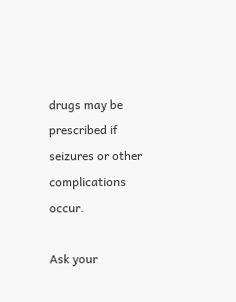drugs may be prescribed if seizures or other complications occur.

Ask your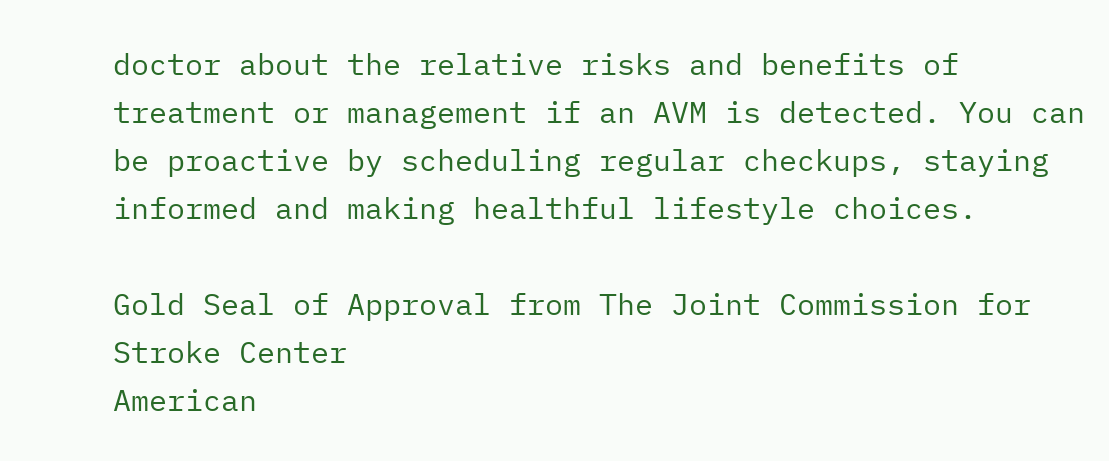doctor about the relative risks and benefits of treatment or management if an AVM is detected. You can be proactive by scheduling regular checkups, staying informed and making healthful lifestyle choices.

Gold Seal of Approval from The Joint Commission for Stroke Center
American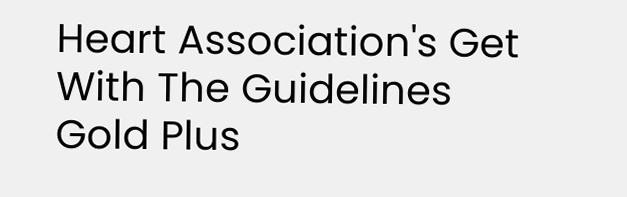Heart Association's Get With The Guidelines Gold Plus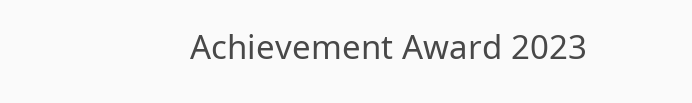Achievement Award 2023